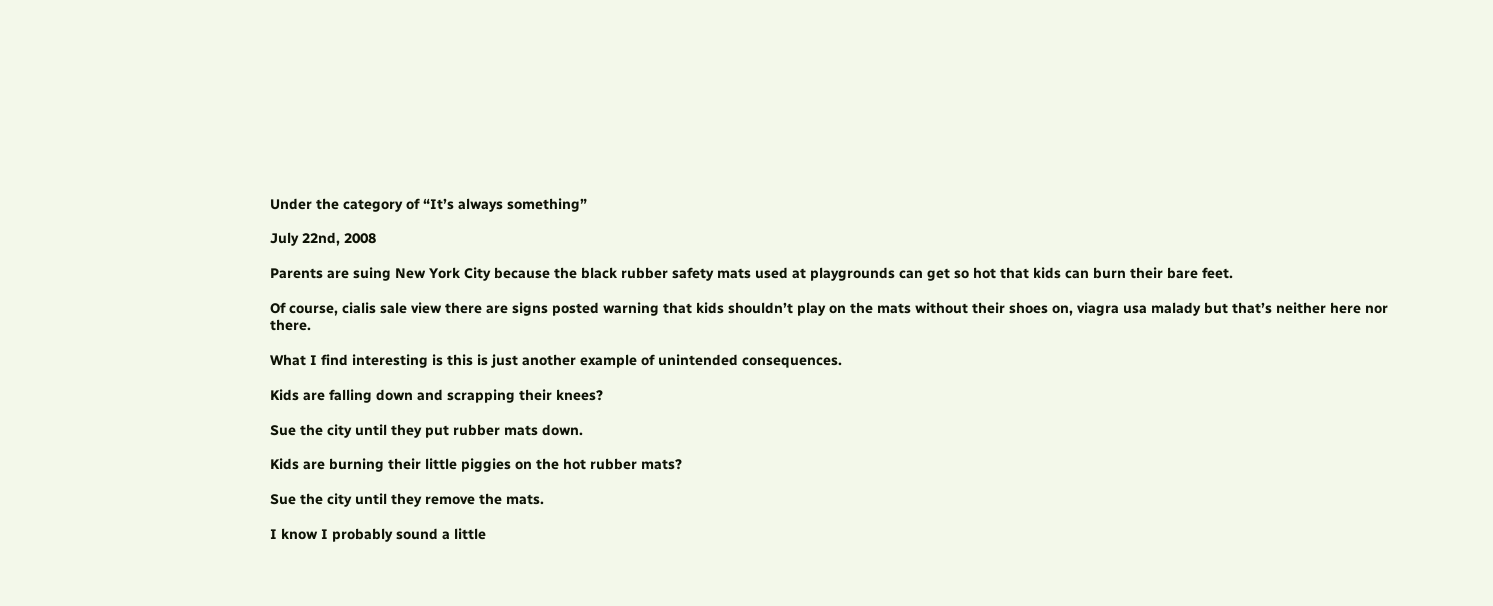Under the category of “It’s always something”

July 22nd, 2008

Parents are suing New York City because the black rubber safety mats used at playgrounds can get so hot that kids can burn their bare feet.

Of course, cialis sale view there are signs posted warning that kids shouldn’t play on the mats without their shoes on, viagra usa malady but that’s neither here nor there.

What I find interesting is this is just another example of unintended consequences.

Kids are falling down and scrapping their knees?

Sue the city until they put rubber mats down.

Kids are burning their little piggies on the hot rubber mats?

Sue the city until they remove the mats.

I know I probably sound a little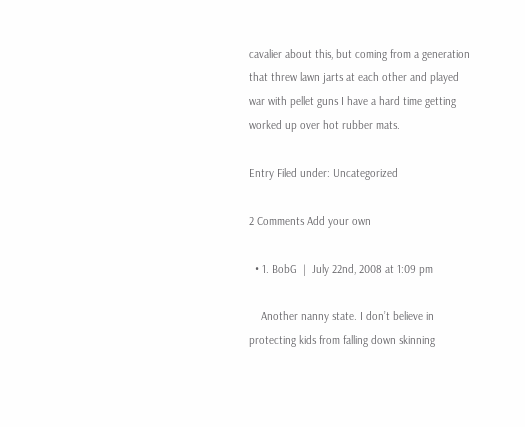cavalier about this, but coming from a generation that threw lawn jarts at each other and played war with pellet guns I have a hard time getting worked up over hot rubber mats.

Entry Filed under: Uncategorized

2 Comments Add your own

  • 1. BobG  |  July 22nd, 2008 at 1:09 pm

    Another nanny state. I don’t believe in protecting kids from falling down skinning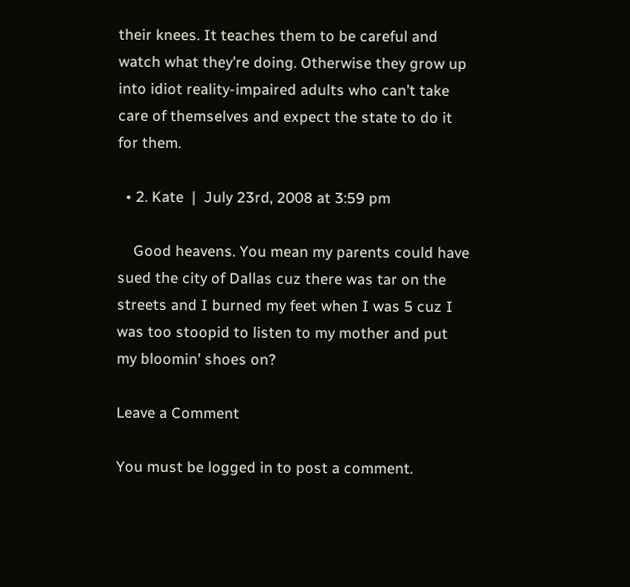their knees. It teaches them to be careful and watch what they’re doing. Otherwise they grow up into idiot reality-impaired adults who can’t take care of themselves and expect the state to do it for them.

  • 2. Kate  |  July 23rd, 2008 at 3:59 pm

    Good heavens. You mean my parents could have sued the city of Dallas cuz there was tar on the streets and I burned my feet when I was 5 cuz I was too stoopid to listen to my mother and put my bloomin’ shoes on?

Leave a Comment

You must be logged in to post a comment.